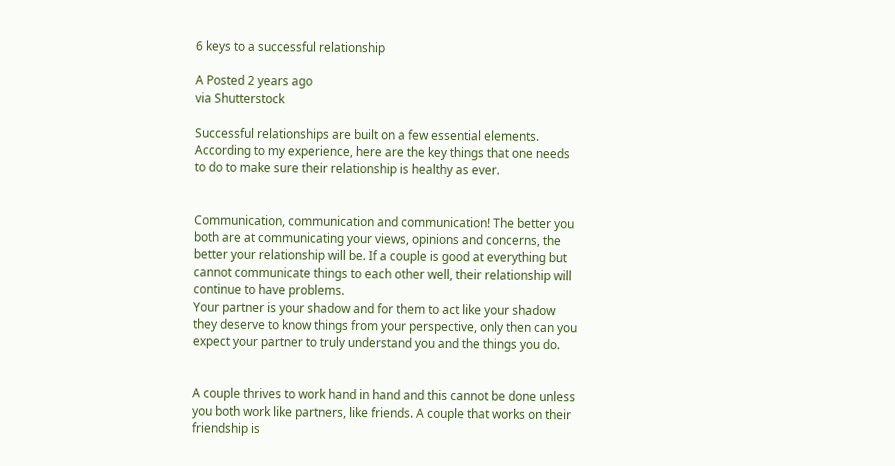6 keys to a successful relationship

A Posted 2 years ago
via Shutterstock

Successful relationships are built on a few essential elements. According to my experience, here are the key things that one needs to do to make sure their relationship is healthy as ever.


Communication, communication and communication! The better you both are at communicating your views, opinions and concerns, the better your relationship will be. If a couple is good at everything but cannot communicate things to each other well, their relationship will continue to have problems.
Your partner is your shadow and for them to act like your shadow they deserve to know things from your perspective, only then can you expect your partner to truly understand you and the things you do.


A couple thrives to work hand in hand and this cannot be done unless you both work like partners, like friends. A couple that works on their friendship is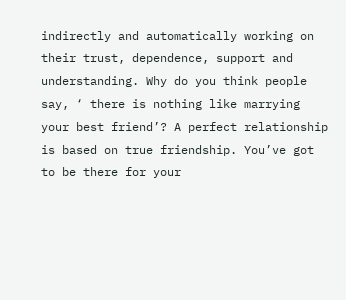indirectly and automatically working on their trust, dependence, support and understanding. Why do you think people say, ‘ there is nothing like marrying your best friend’? A perfect relationship is based on true friendship. You’ve got to be there for your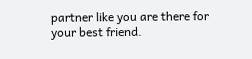partner like you are there for your best friend.